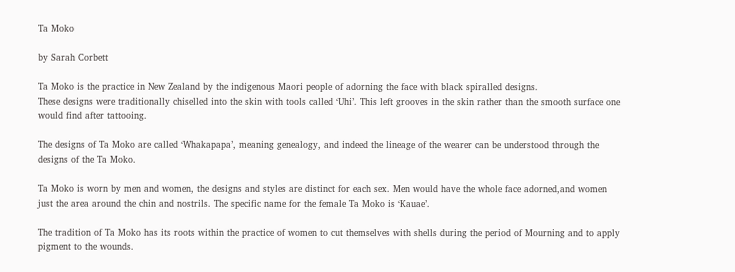Ta Moko

by Sarah Corbett

Ta Moko is the practice in New Zealand by the indigenous Maori people of adorning the face with black spiralled designs.
These designs were traditionally chiselled into the skin with tools called ‘Uhi’. This left grooves in the skin rather than the smooth surface one would find after tattooing.

The designs of Ta Moko are called ‘Whakapapa’, meaning genealogy, and indeed the lineage of the wearer can be understood through the designs of the Ta Moko.

Ta Moko is worn by men and women, the designs and styles are distinct for each sex. Men would have the whole face adorned,and women just the area around the chin and nostrils. The specific name for the female Ta Moko is ‘Kauae’.

The tradition of Ta Moko has its roots within the practice of women to cut themselves with shells during the period of Mourning and to apply pigment to the wounds.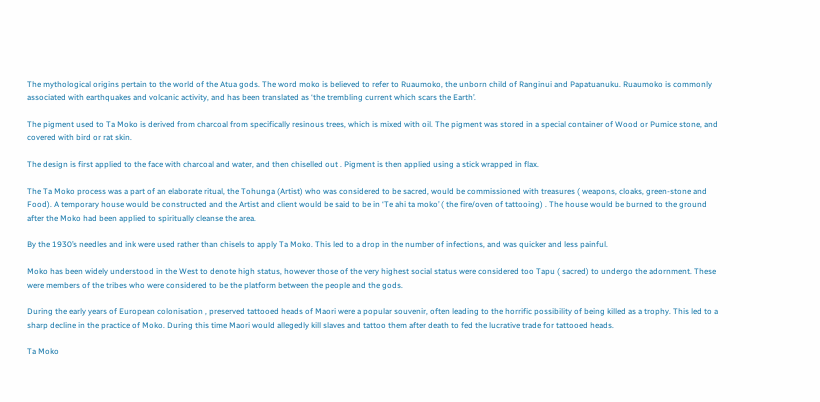The mythological origins pertain to the world of the Atua gods. The word moko is believed to refer to Ruaumoko, the unborn child of Ranginui and Papatuanuku. Ruaumoko is commonly associated with earthquakes and volcanic activity, and has been translated as ‘the trembling current which scars the Earth’.

The pigment used to Ta Moko is derived from charcoal from specifically resinous trees, which is mixed with oil. The pigment was stored in a special container of Wood or Pumice stone, and covered with bird or rat skin.

The design is first applied to the face with charcoal and water, and then chiselled out . Pigment is then applied using a stick wrapped in flax.

The Ta Moko process was a part of an elaborate ritual, the Tohunga (Artist) who was considered to be sacred, would be commissioned with treasures ( weapons, cloaks, green-stone and Food). A temporary house would be constructed and the Artist and client would be said to be in ‘Te ahi ta moko’ ( the fire/oven of tattooing) . The house would be burned to the ground after the Moko had been applied to spiritually cleanse the area.

By the 1930’s needles and ink were used rather than chisels to apply Ta Moko. This led to a drop in the number of infections, and was quicker and less painful.

Moko has been widely understood in the West to denote high status, however those of the very highest social status were considered too Tapu ( sacred) to undergo the adornment. These were members of the tribes who were considered to be the platform between the people and the gods.

During the early years of European colonisation , preserved tattooed heads of Maori were a popular souvenir, often leading to the horrific possibility of being killed as a trophy. This led to a sharp decline in the practice of Moko. During this time Maori would allegedly kill slaves and tattoo them after death to fed the lucrative trade for tattooed heads.

Ta Moko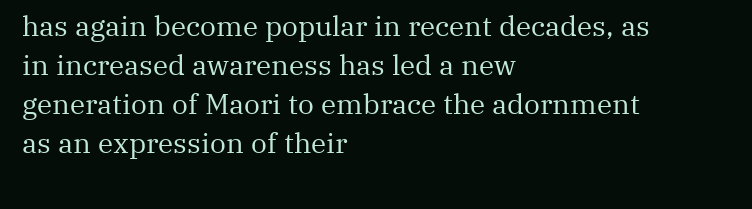has again become popular in recent decades, as in increased awareness has led a new generation of Maori to embrace the adornment as an expression of their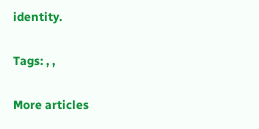identity.

Tags: , ,

More articles